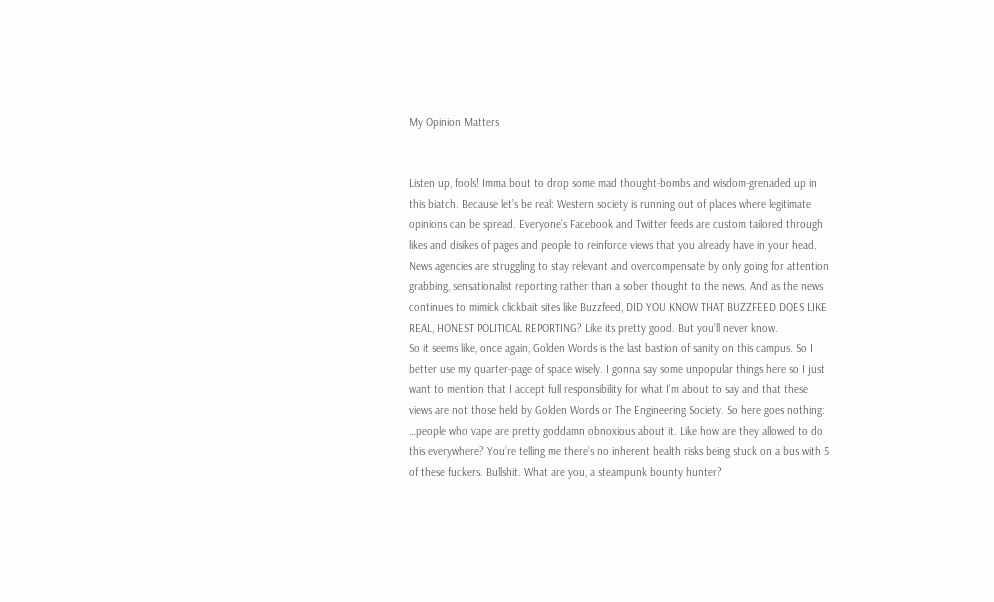My Opinion Matters


Listen up, fools! Imma bout to drop some mad thought-bombs and wisdom-grenaded up in this biatch. Because let’s be real: Western society is running out of places where legitimate opinions can be spread. Everyone’s Facebook and Twitter feeds are custom tailored through likes and disikes of pages and people to reinforce views that you already have in your head. News agencies are struggling to stay relevant and overcompensate by only going for attention grabbing, sensationalist reporting rather than a sober thought to the news. And as the news continues to mimick clickbait sites like Buzzfeed, DID YOU KNOW THAT BUZZFEED DOES LIKE REAL, HONEST POLITICAL REPORTING? Like its pretty good. But you’ll never know.
So it seems like, once again, Golden Words is the last bastion of sanity on this campus. So I better use my quarter-page of space wisely. I gonna say some unpopular things here so I just want to mention that I accept full responsibility for what I’m about to say and that these views are not those held by Golden Words or The Engineering Society. So here goes nothing:
…people who vape are pretty goddamn obnoxious about it. Like how are they allowed to do this everywhere? You’re telling me there’s no inherent health risks being stuck on a bus with 5 of these fuckers. Bullshit. What are you, a steampunk bounty hunter?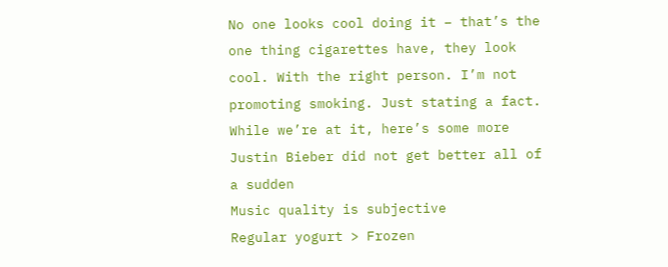No one looks cool doing it – that’s the one thing cigarettes have, they look cool. With the right person. I’m not promoting smoking. Just stating a fact.
While we’re at it, here’s some more
Justin Bieber did not get better all of a sudden
Music quality is subjective
Regular yogurt > Frozen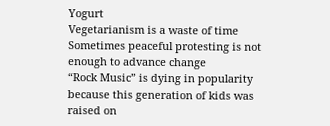Yogurt
Vegetarianism is a waste of time
Sometimes peaceful protesting is not enough to advance change
“Rock Music” is dying in popularity because this generation of kids was raised on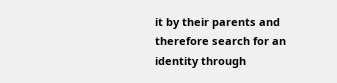it by their parents and therefore search for an identity through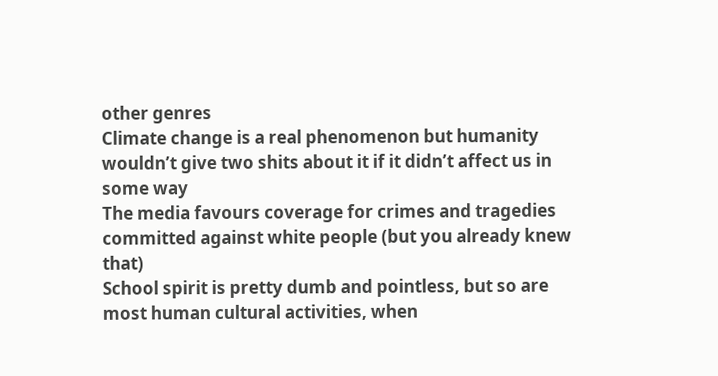other genres
Climate change is a real phenomenon but humanity wouldn’t give two shits about it if it didn’t affect us in some way
The media favours coverage for crimes and tragedies committed against white people (but you already knew that)
School spirit is pretty dumb and pointless, but so are most human cultural activities, when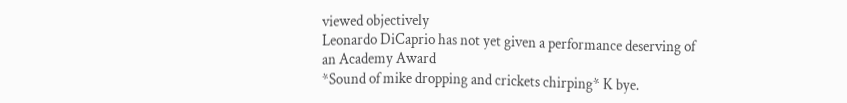viewed objectively
Leonardo DiCaprio has not yet given a performance deserving of an Academy Award
*Sound of mike dropping and crickets chirping* K bye.